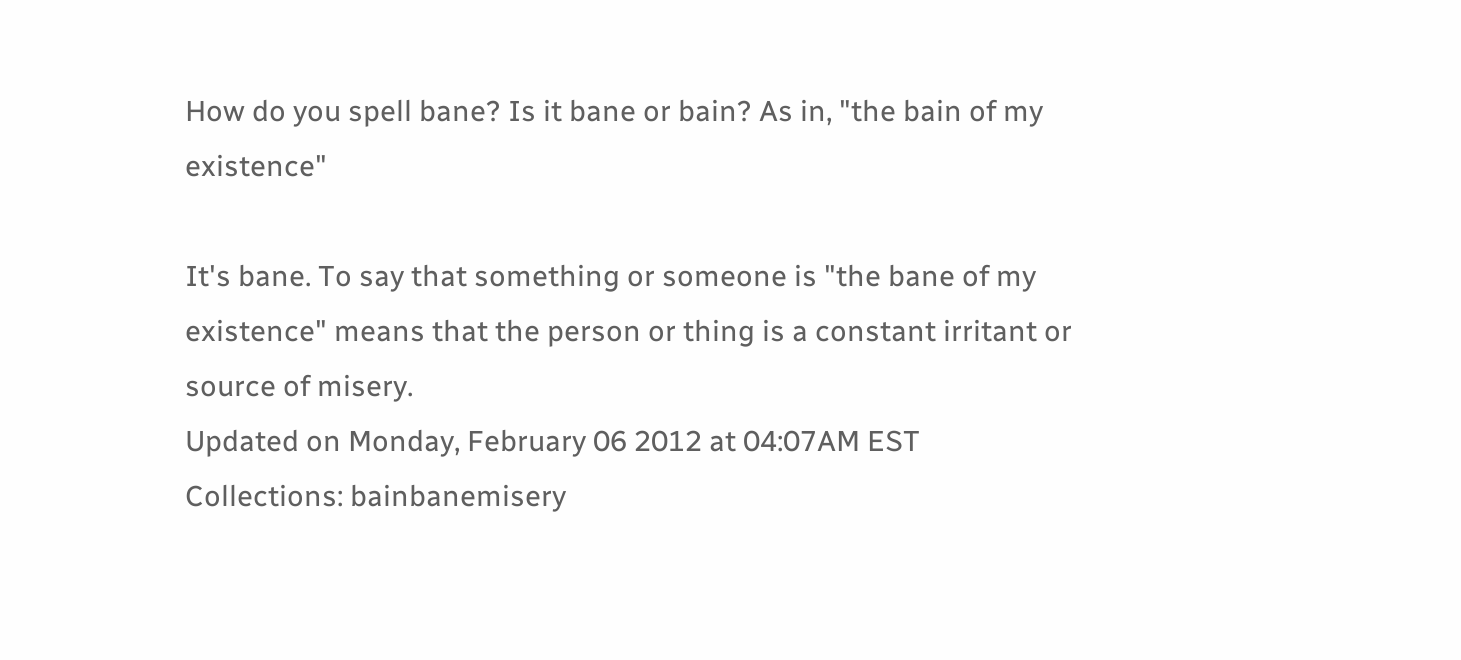How do you spell bane? Is it bane or bain? As in, "the bain of my existence"

It's bane. To say that something or someone is "the bane of my existence" means that the person or thing is a constant irritant or source of misery.
Updated on Monday, February 06 2012 at 04:07AM EST
Collections: bainbanemisery